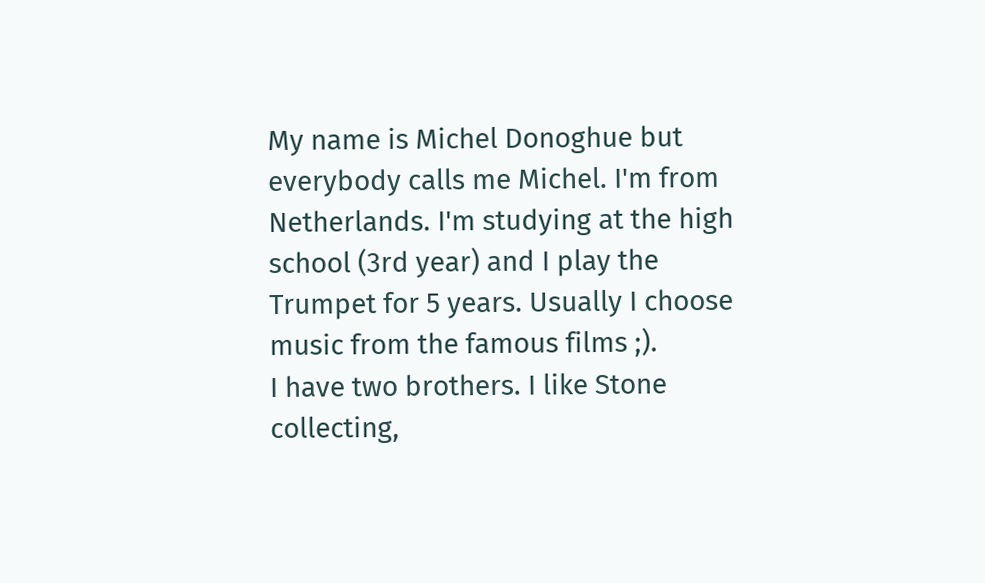My name is Michel Donoghue but everybody calls me Michel. I'm from Netherlands. I'm studying at the high school (3rd year) and I play the Trumpet for 5 years. Usually I choose music from the famous films ;).
I have two brothers. I like Stone collecting,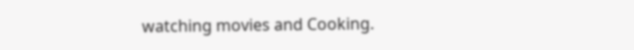watching movies and Cooking.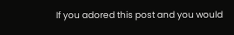If you adored this post and you would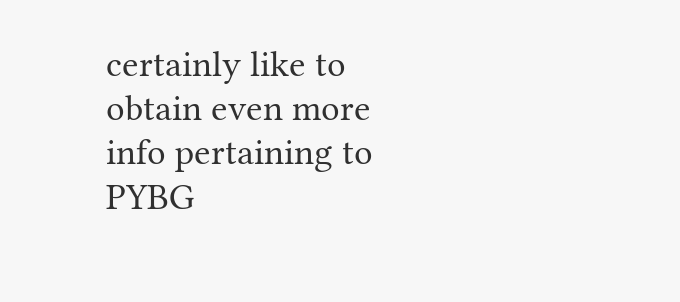certainly like to obtain even more info pertaining to PYBG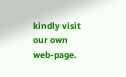kindly visit our own web-page.